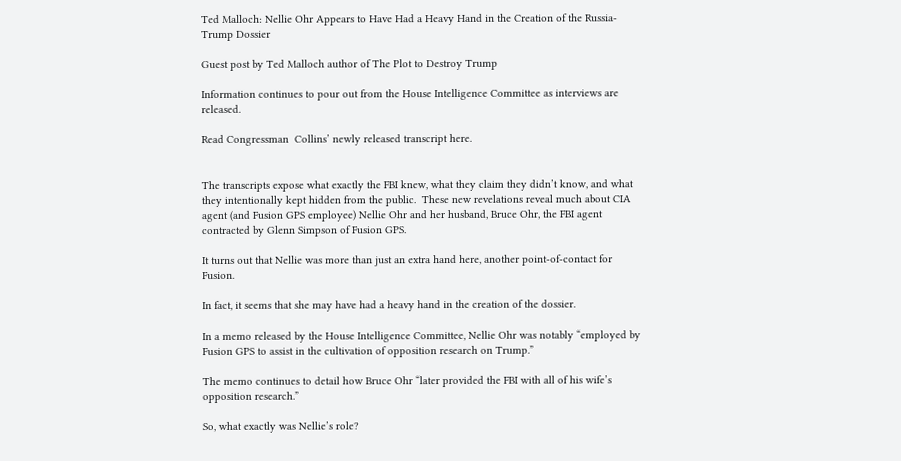Ted Malloch: Nellie Ohr Appears to Have Had a Heavy Hand in the Creation of the Russia-Trump Dossier

Guest post by Ted Malloch author of The Plot to Destroy Trump

Information continues to pour out from the House Intelligence Committee as interviews are released.

Read Congressman  Collins’ newly released transcript here.


The transcripts expose what exactly the FBI knew, what they claim they didn’t know, and what they intentionally kept hidden from the public.  These new revelations reveal much about CIA agent (and Fusion GPS employee) Nellie Ohr and her husband, Bruce Ohr, the FBI agent contracted by Glenn Simpson of Fusion GPS.

It turns out that Nellie was more than just an extra hand here, another point-of-contact for Fusion.

In fact, it seems that she may have had a heavy hand in the creation of the dossier.

In a memo released by the House Intelligence Committee, Nellie Ohr was notably “employed by Fusion GPS to assist in the cultivation of opposition research on Trump.”

The memo continues to detail how Bruce Ohr “later provided the FBI with all of his wife’s opposition research.”

So, what exactly was Nellie’s role?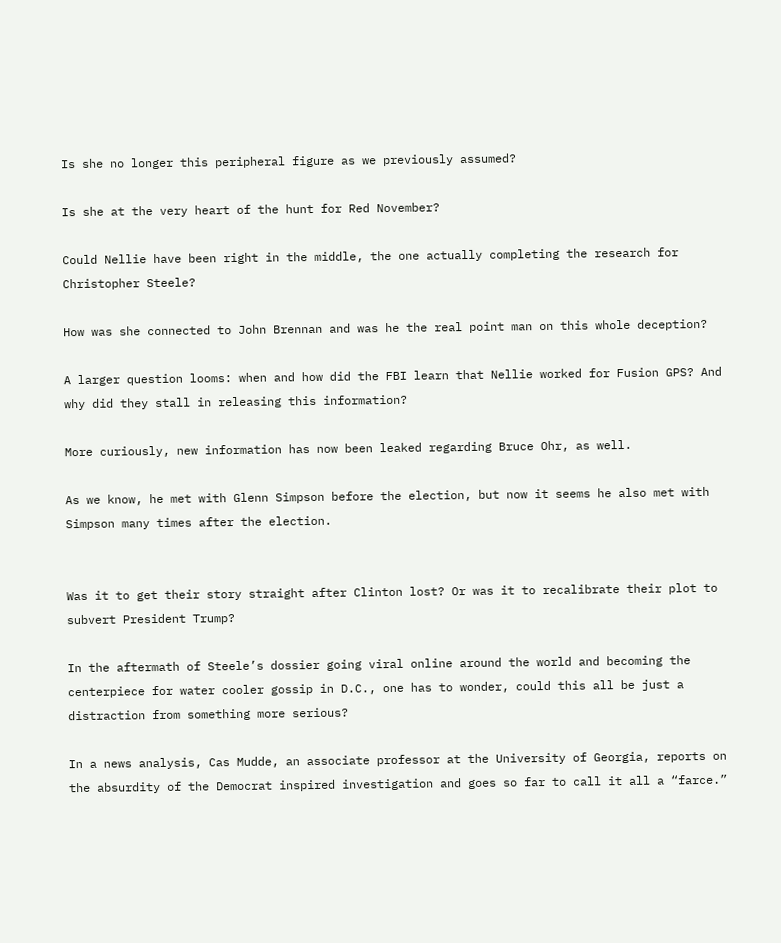Is she no longer this peripheral figure as we previously assumed?

Is she at the very heart of the hunt for Red November?

Could Nellie have been right in the middle, the one actually completing the research for Christopher Steele?

How was she connected to John Brennan and was he the real point man on this whole deception?

A larger question looms: when and how did the FBI learn that Nellie worked for Fusion GPS? And why did they stall in releasing this information?

More curiously, new information has now been leaked regarding Bruce Ohr, as well.

As we know, he met with Glenn Simpson before the election, but now it seems he also met with Simpson many times after the election.


Was it to get their story straight after Clinton lost? Or was it to recalibrate their plot to subvert President Trump?

In the aftermath of Steele’s dossier going viral online around the world and becoming the centerpiece for water cooler gossip in D.C., one has to wonder, could this all be just a distraction from something more serious?

In a news analysis, Cas Mudde, an associate professor at the University of Georgia, reports on the absurdity of the Democrat inspired investigation and goes so far to call it all a “farce.”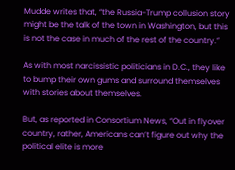Mudde writes that, “the Russia-Trump collusion story might be the talk of the town in Washington, but this is not the case in much of the rest of the country.”

As with most narcissistic politicians in D.C., they like to bump their own gums and surround themselves with stories about themselves.

But, as reported in Consortium News, “Out in flyover country, rather, Americans can’t figure out why the political elite is more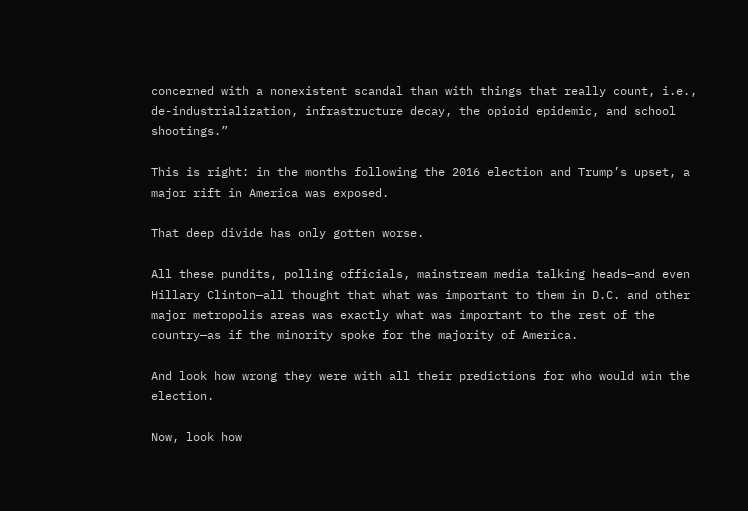concerned with a nonexistent scandal than with things that really count, i.e., de-industrialization, infrastructure decay, the opioid epidemic, and school shootings.”

This is right: in the months following the 2016 election and Trump’s upset, a major rift in America was exposed.

That deep divide has only gotten worse.

All these pundits, polling officials, mainstream media talking heads—and even Hillary Clinton—all thought that what was important to them in D.C. and other major metropolis areas was exactly what was important to the rest of the country—as if the minority spoke for the majority of America.

And look how wrong they were with all their predictions for who would win the election.

Now, look how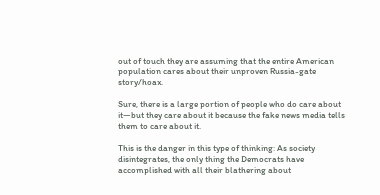out of touch they are assuming that the entire American population cares about their unproven Russia-gate story/hoax.

Sure, there is a large portion of people who do care about it—but they care about it because the fake news media tells them to care about it.

This is the danger in this type of thinking: As society disintegrates, the only thing the Democrats have accomplished with all their blathering about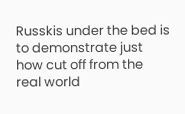Russkis under the bed is to demonstrate just how cut off from the real world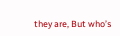they are, But who’s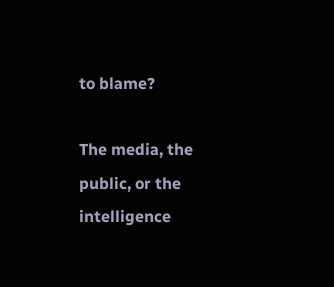to blame?

The media, the public, or the intelligence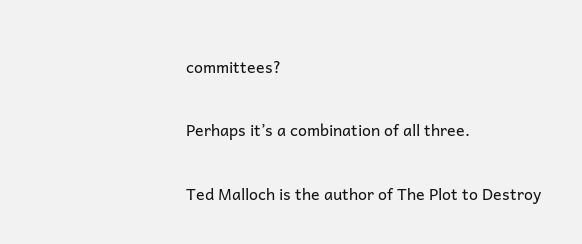committees?

Perhaps it’s a combination of all three.

Ted Malloch is the author of The Plot to Destroy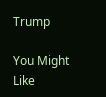Trump

You Might Like